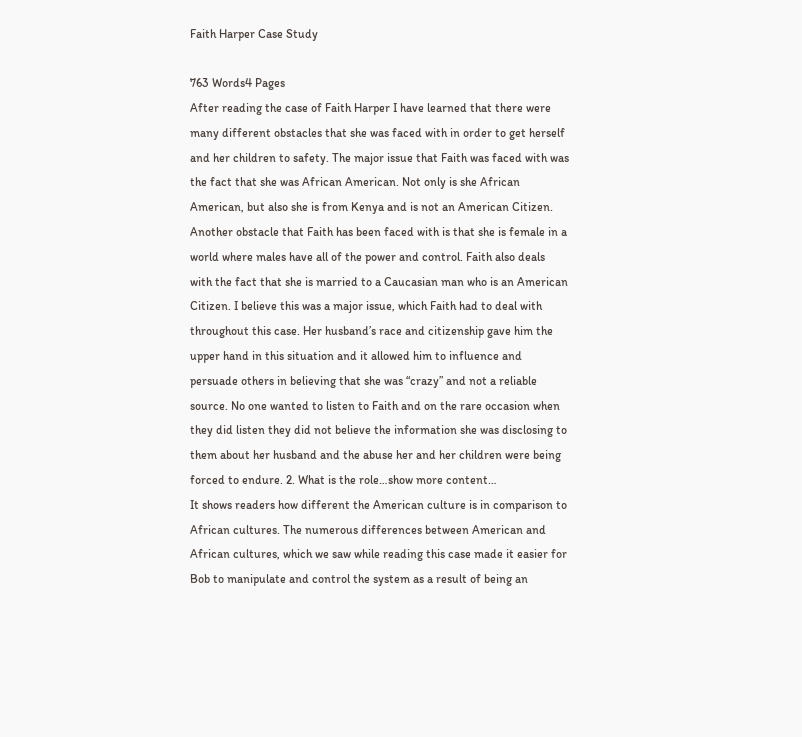Faith Harper Case Study

763 Words4 Pages
After reading the case of Faith Harper I have learned that there were many different obstacles that she was faced with in order to get herself and her children to safety. The major issue that Faith was faced with was the fact that she was African American. Not only is she African American, but also she is from Kenya and is not an American Citizen. Another obstacle that Faith has been faced with is that she is female in a world where males have all of the power and control. Faith also deals with the fact that she is married to a Caucasian man who is an American Citizen. I believe this was a major issue, which Faith had to deal with throughout this case. Her husband’s race and citizenship gave him the upper hand in this situation and it allowed him to influence and persuade others in believing that she was “crazy” and not a reliable source. No one wanted to listen to Faith and on the rare occasion when they did listen they did not believe the information she was disclosing to them about her husband and the abuse her and her children were being forced to endure. 2. What is the role…show more content…
It shows readers how different the American culture is in comparison to African cultures. The numerous differences between American and African cultures, which we saw while reading this case made it easier for Bob to manipulate and control the system as a result of being an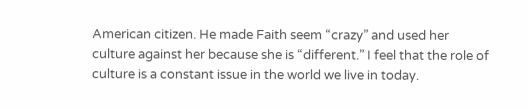American citizen. He made Faith seem “crazy” and used her culture against her because she is “different.” I feel that the role of culture is a constant issue in the world we live in today.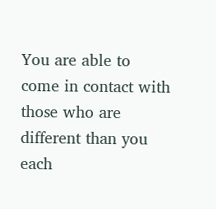You are able to come in contact with those who are different than you each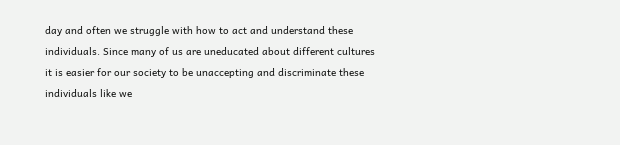day and often we struggle with how to act and understand these individuals. Since many of us are uneducated about different cultures it is easier for our society to be unaccepting and discriminate these individuals like we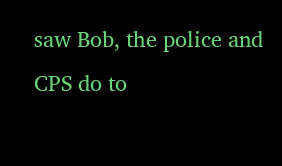saw Bob, the police and CPS do to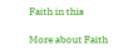Faith in this

More about Faith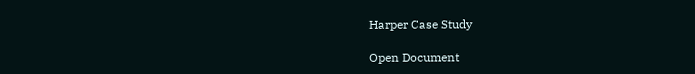Harper Case Study

Open Document